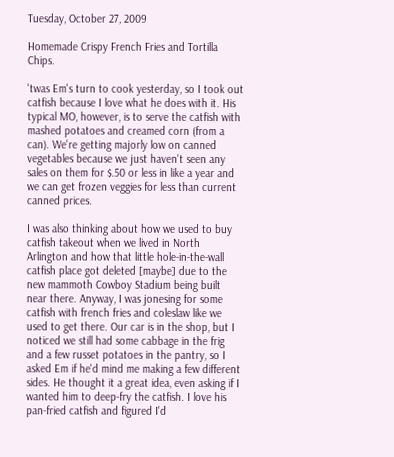Tuesday, October 27, 2009

Homemade Crispy French Fries and Tortilla Chips.

'twas Em's turn to cook yesterday, so I took out catfish because I love what he does with it. His typical MO, however, is to serve the catfish with mashed potatoes and creamed corn (from a can). We're getting majorly low on canned vegetables because we just haven't seen any sales on them for $.50 or less in like a year and we can get frozen veggies for less than current canned prices.

I was also thinking about how we used to buy catfish takeout when we lived in North Arlington and how that little hole-in-the-wall catfish place got deleted [maybe] due to the new mammoth Cowboy Stadium being built near there. Anyway, I was jonesing for some catfish with french fries and coleslaw like we used to get there. Our car is in the shop, but I noticed we still had some cabbage in the frig and a few russet potatoes in the pantry, so I asked Em if he'd mind me making a few different sides. He thought it a great idea, even asking if I wanted him to deep-fry the catfish. I love his pan-fried catfish and figured I'd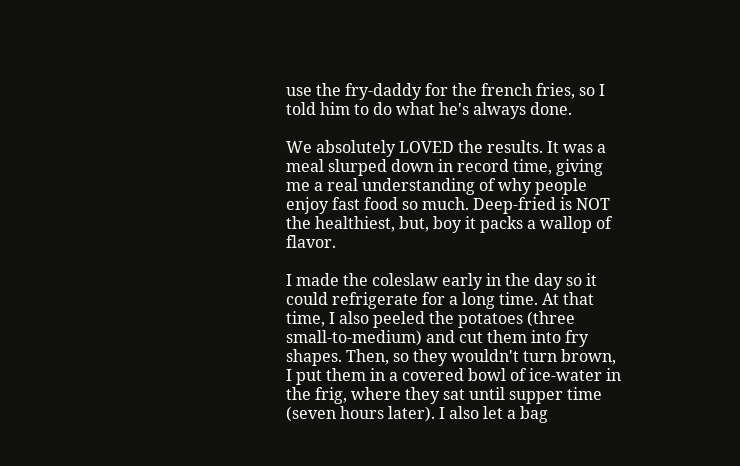use the fry-daddy for the french fries, so I told him to do what he's always done.

We absolutely LOVED the results. It was a meal slurped down in record time, giving me a real understanding of why people enjoy fast food so much. Deep-fried is NOT the healthiest, but, boy it packs a wallop of flavor.

I made the coleslaw early in the day so it could refrigerate for a long time. At that time, I also peeled the potatoes (three small-to-medium) and cut them into fry shapes. Then, so they wouldn't turn brown, I put them in a covered bowl of ice-water in the frig, where they sat until supper time (seven hours later). I also let a bag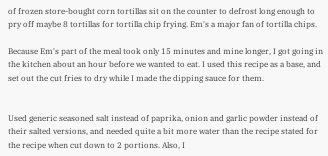of frozen store-bought corn tortillas sit on the counter to defrost long enough to pry off maybe 8 tortillas for tortilla chip frying. Em's a major fan of tortilla chips.

Because Em's part of the meal took only 15 minutes and mine longer, I got going in the kitchen about an hour before we wanted to eat. I used this recipe as a base, and set out the cut fries to dry while I made the dipping sauce for them.


Used generic seasoned salt instead of paprika, onion and garlic powder instead of their salted versions, and needed quite a bit more water than the recipe stated for the recipe when cut down to 2 portions. Also, I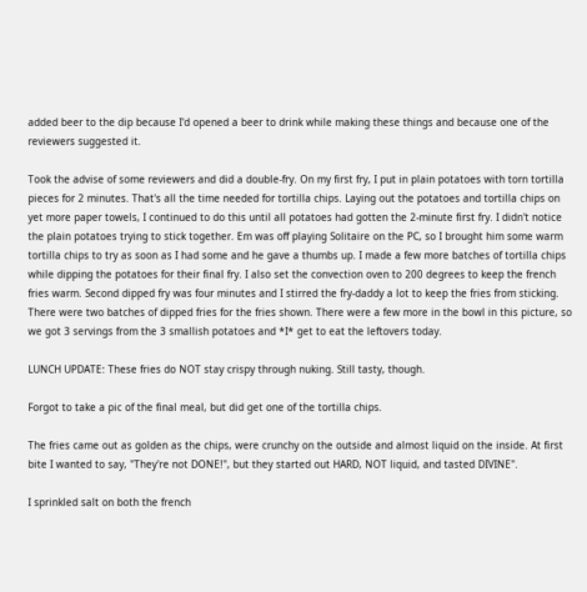added beer to the dip because I'd opened a beer to drink while making these things and because one of the reviewers suggested it.

Took the advise of some reviewers and did a double-fry. On my first fry, I put in plain potatoes with torn tortilla pieces for 2 minutes. That's all the time needed for tortilla chips. Laying out the potatoes and tortilla chips on yet more paper towels, I continued to do this until all potatoes had gotten the 2-minute first fry. I didn't notice the plain potatoes trying to stick together. Em was off playing Solitaire on the PC, so I brought him some warm tortilla chips to try as soon as I had some and he gave a thumbs up. I made a few more batches of tortilla chips while dipping the potatoes for their final fry. I also set the convection oven to 200 degrees to keep the french fries warm. Second dipped fry was four minutes and I stirred the fry-daddy a lot to keep the fries from sticking. There were two batches of dipped fries for the fries shown. There were a few more in the bowl in this picture, so we got 3 servings from the 3 smallish potatoes and *I* get to eat the leftovers today.

LUNCH UPDATE: These fries do NOT stay crispy through nuking. Still tasty, though.

Forgot to take a pic of the final meal, but did get one of the tortilla chips.

The fries came out as golden as the chips, were crunchy on the outside and almost liquid on the inside. At first bite I wanted to say, "They're not DONE!", but they started out HARD, NOT liquid, and tasted DIVINE".

I sprinkled salt on both the french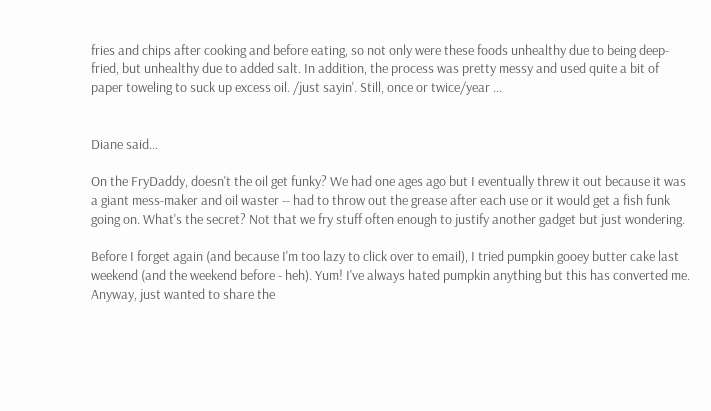fries and chips after cooking and before eating, so not only were these foods unhealthy due to being deep-fried, but unhealthy due to added salt. In addition, the process was pretty messy and used quite a bit of paper toweling to suck up excess oil. /just sayin'. Still, once or twice/year ...


Diane said...

On the FryDaddy, doesn't the oil get funky? We had one ages ago but I eventually threw it out because it was a giant mess-maker and oil waster -- had to throw out the grease after each use or it would get a fish funk going on. What's the secret? Not that we fry stuff often enough to justify another gadget but just wondering.

Before I forget again (and because I'm too lazy to click over to email), I tried pumpkin gooey butter cake last weekend (and the weekend before - heh). Yum! I've always hated pumpkin anything but this has converted me. Anyway, just wanted to share the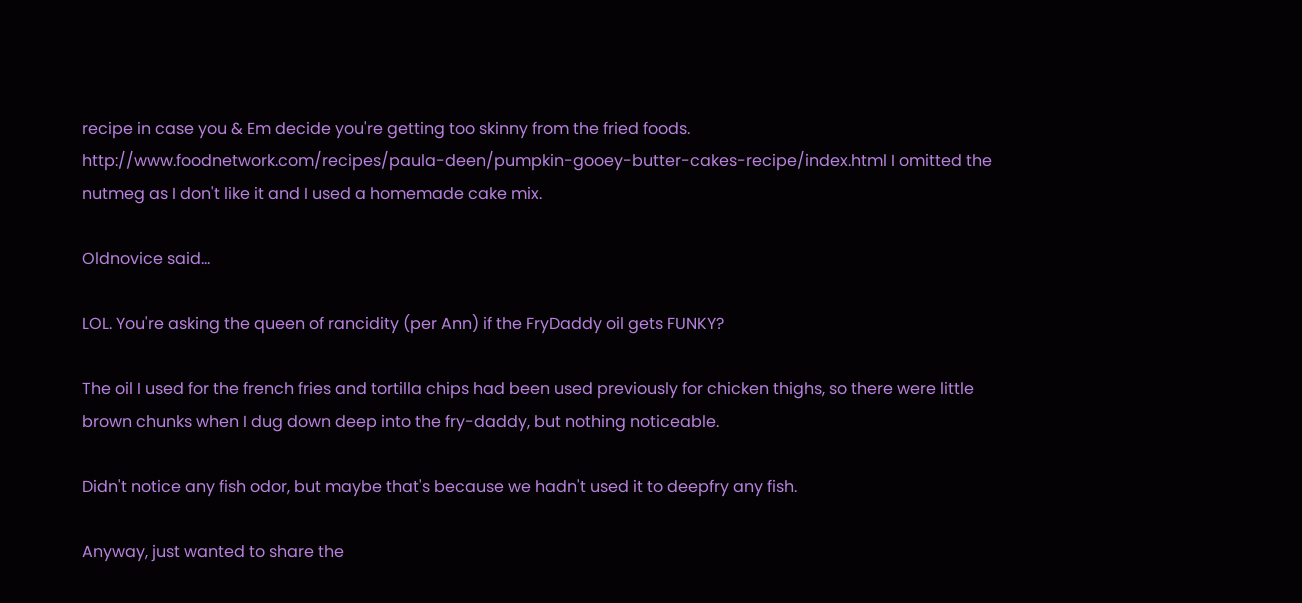recipe in case you & Em decide you're getting too skinny from the fried foods. http://www.foodnetwork.com/recipes/paula-deen/pumpkin-gooey-butter-cakes-recipe/index.html I omitted the nutmeg as I don't like it and I used a homemade cake mix.

Oldnovice said...

LOL. You're asking the queen of rancidity (per Ann) if the FryDaddy oil gets FUNKY?

The oil I used for the french fries and tortilla chips had been used previously for chicken thighs, so there were little brown chunks when I dug down deep into the fry-daddy, but nothing noticeable.

Didn't notice any fish odor, but maybe that's because we hadn't used it to deepfry any fish.

Anyway, just wanted to share the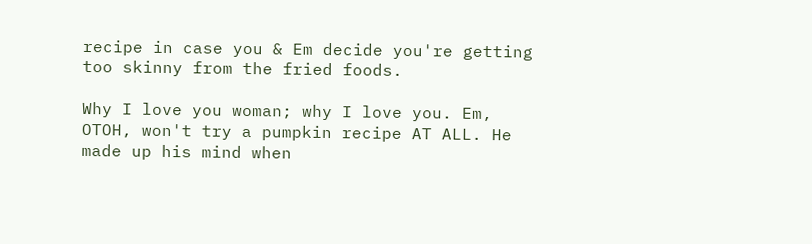recipe in case you & Em decide you're getting too skinny from the fried foods.

Why I love you woman; why I love you. Em, OTOH, won't try a pumpkin recipe AT ALL. He made up his mind when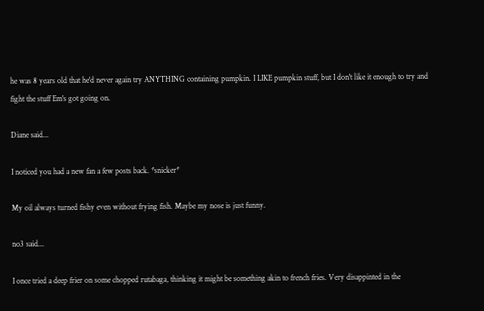he was 8 years old that he'd never again try ANYTHING containing pumpkin. I LIKE pumpkin stuff, but I don't like it enough to try and fight the stuff Em's got going on.

Diane said...

I noticed you had a new fan a few posts back. *snicker*

My oil always turned fishy even without frying fish. Maybe my nose is just funny.

no3 said...

I once tried a deep frier on some chopped rutabaga, thinking it might be something akin to french fries. Very disappinted in the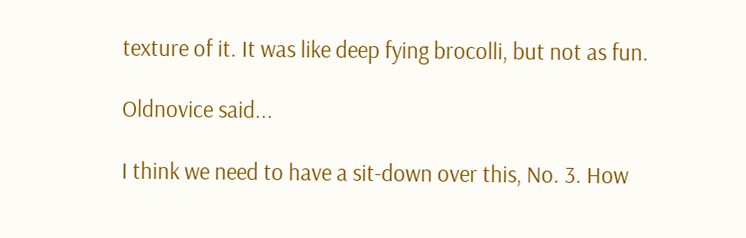texture of it. It was like deep fying brocolli, but not as fun.

Oldnovice said...

I think we need to have a sit-down over this, No. 3. How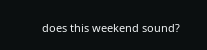does this weekend sound?